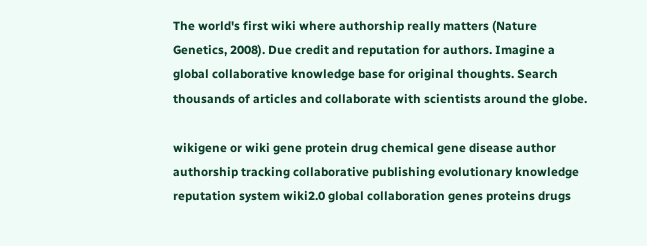The world's first wiki where authorship really matters (Nature Genetics, 2008). Due credit and reputation for authors. Imagine a global collaborative knowledge base for original thoughts. Search thousands of articles and collaborate with scientists around the globe.

wikigene or wiki gene protein drug chemical gene disease author authorship tracking collaborative publishing evolutionary knowledge reputation system wiki2.0 global collaboration genes proteins drugs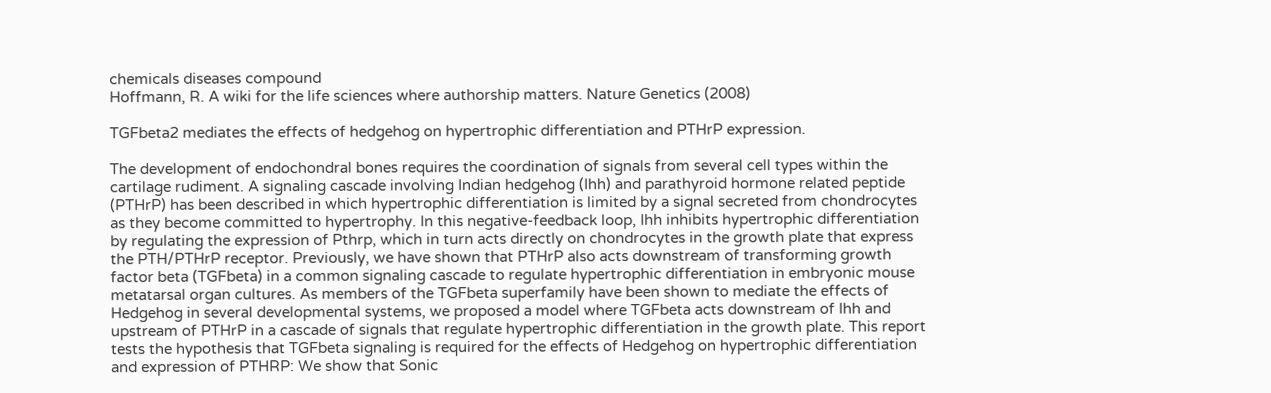chemicals diseases compound
Hoffmann, R. A wiki for the life sciences where authorship matters. Nature Genetics (2008)

TGFbeta2 mediates the effects of hedgehog on hypertrophic differentiation and PTHrP expression.

The development of endochondral bones requires the coordination of signals from several cell types within the cartilage rudiment. A signaling cascade involving Indian hedgehog (Ihh) and parathyroid hormone related peptide (PTHrP) has been described in which hypertrophic differentiation is limited by a signal secreted from chondrocytes as they become committed to hypertrophy. In this negative-feedback loop, Ihh inhibits hypertrophic differentiation by regulating the expression of Pthrp, which in turn acts directly on chondrocytes in the growth plate that express the PTH/PTHrP receptor. Previously, we have shown that PTHrP also acts downstream of transforming growth factor beta (TGFbeta) in a common signaling cascade to regulate hypertrophic differentiation in embryonic mouse metatarsal organ cultures. As members of the TGFbeta superfamily have been shown to mediate the effects of Hedgehog in several developmental systems, we proposed a model where TGFbeta acts downstream of Ihh and upstream of PTHrP in a cascade of signals that regulate hypertrophic differentiation in the growth plate. This report tests the hypothesis that TGFbeta signaling is required for the effects of Hedgehog on hypertrophic differentiation and expression of PTHRP: We show that Sonic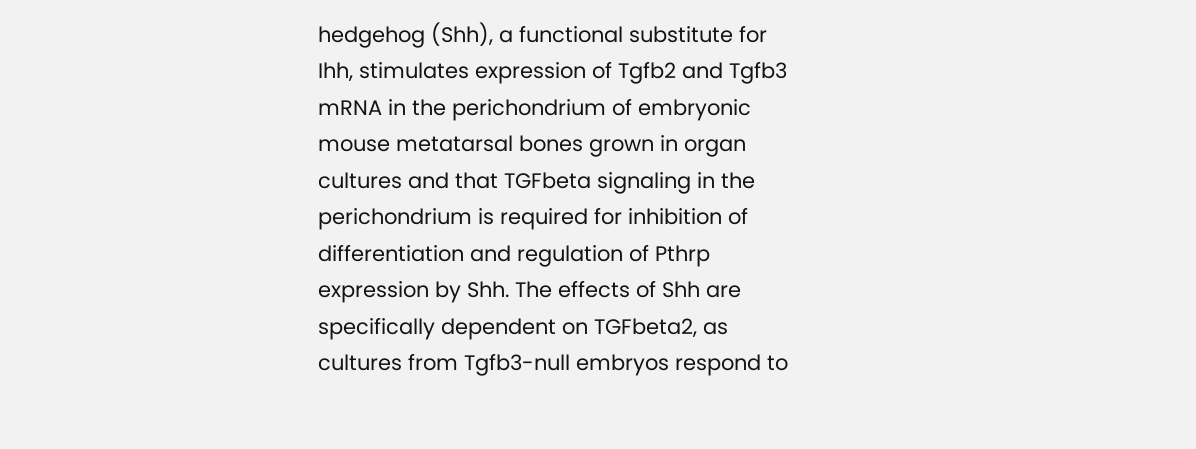hedgehog (Shh), a functional substitute for Ihh, stimulates expression of Tgfb2 and Tgfb3 mRNA in the perichondrium of embryonic mouse metatarsal bones grown in organ cultures and that TGFbeta signaling in the perichondrium is required for inhibition of differentiation and regulation of Pthrp expression by Shh. The effects of Shh are specifically dependent on TGFbeta2, as cultures from Tgfb3-null embryos respond to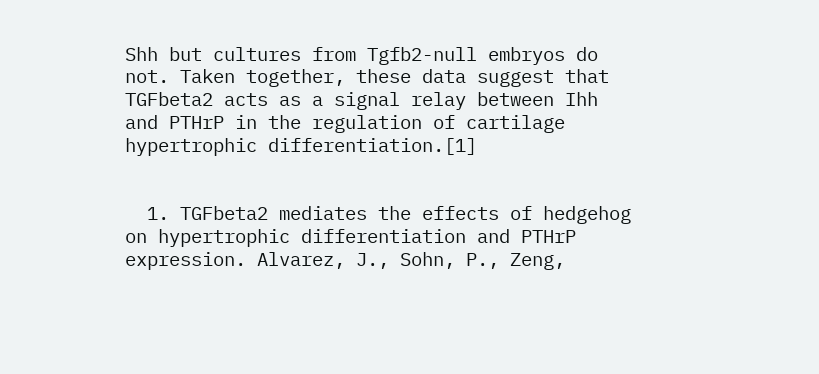Shh but cultures from Tgfb2-null embryos do not. Taken together, these data suggest that TGFbeta2 acts as a signal relay between Ihh and PTHrP in the regulation of cartilage hypertrophic differentiation.[1]


  1. TGFbeta2 mediates the effects of hedgehog on hypertrophic differentiation and PTHrP expression. Alvarez, J., Sohn, P., Zeng,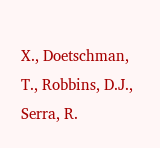X., Doetschman, T., Robbins, D.J., Serra, R.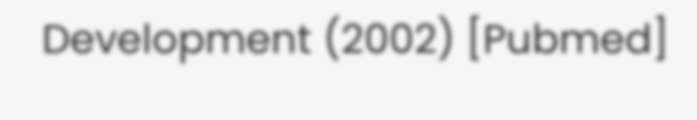Development (2002) [Pubmed]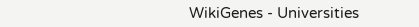WikiGenes - Universities